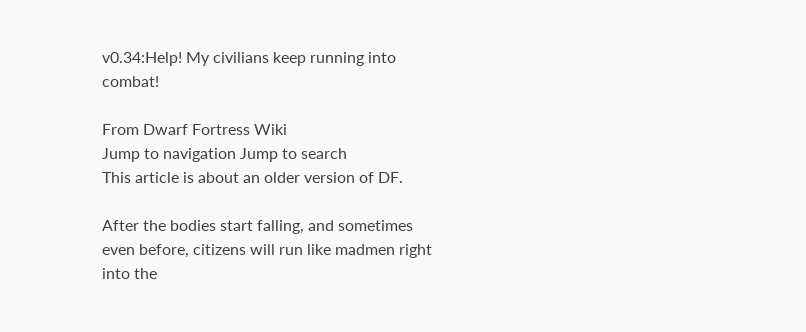v0.34:Help! My civilians keep running into combat!

From Dwarf Fortress Wiki
Jump to navigation Jump to search
This article is about an older version of DF.

After the bodies start falling, and sometimes even before, citizens will run like madmen right into the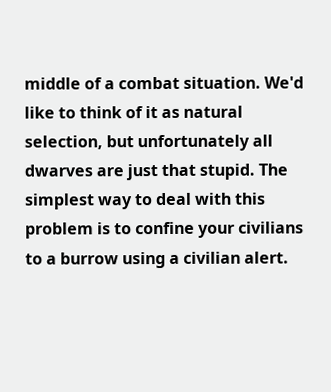middle of a combat situation. We'd like to think of it as natural selection, but unfortunately all dwarves are just that stupid. The simplest way to deal with this problem is to confine your civilians to a burrow using a civilian alert.